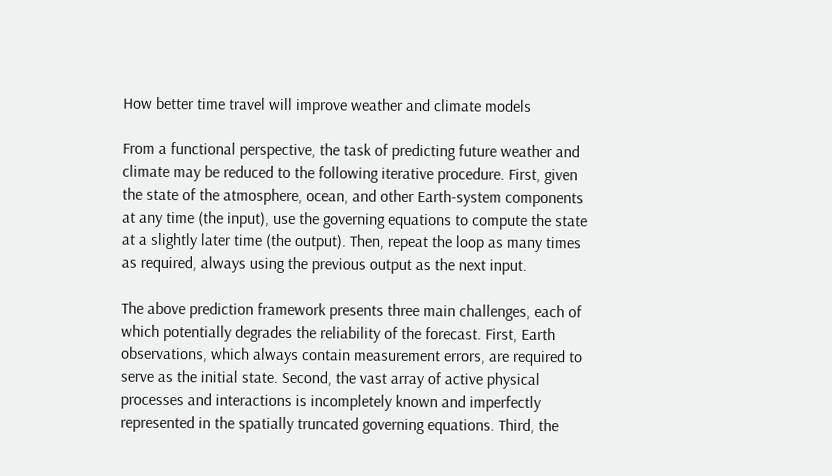How better time travel will improve weather and climate models

From a functional perspective, the task of predicting future weather and climate may be reduced to the following iterative procedure. First, given the state of the atmosphere, ocean, and other Earth-system components at any time (the input), use the governing equations to compute the state at a slightly later time (the output). Then, repeat the loop as many times as required, always using the previous output as the next input.

The above prediction framework presents three main challenges, each of which potentially degrades the reliability of the forecast. First, Earth observations, which always contain measurement errors, are required to serve as the initial state. Second, the vast array of active physical processes and interactions is incompletely known and imperfectly represented in the spatially truncated governing equations. Third, the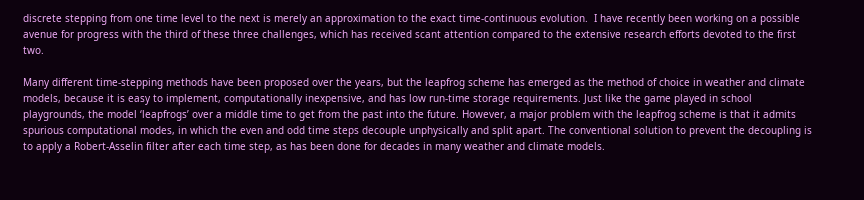discrete stepping from one time level to the next is merely an approximation to the exact time-continuous evolution.  I have recently been working on a possible avenue for progress with the third of these three challenges, which has received scant attention compared to the extensive research efforts devoted to the first two.

Many different time-stepping methods have been proposed over the years, but the leapfrog scheme has emerged as the method of choice in weather and climate models, because it is easy to implement, computationally inexpensive, and has low run-time storage requirements. Just like the game played in school playgrounds, the model ‘leapfrogs’ over a middle time to get from the past into the future. However, a major problem with the leapfrog scheme is that it admits spurious computational modes, in which the even and odd time steps decouple unphysically and split apart. The conventional solution to prevent the decoupling is to apply a Robert-Asselin filter after each time step, as has been done for decades in many weather and climate models.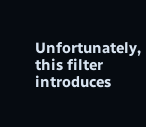Unfortunately, this filter introduces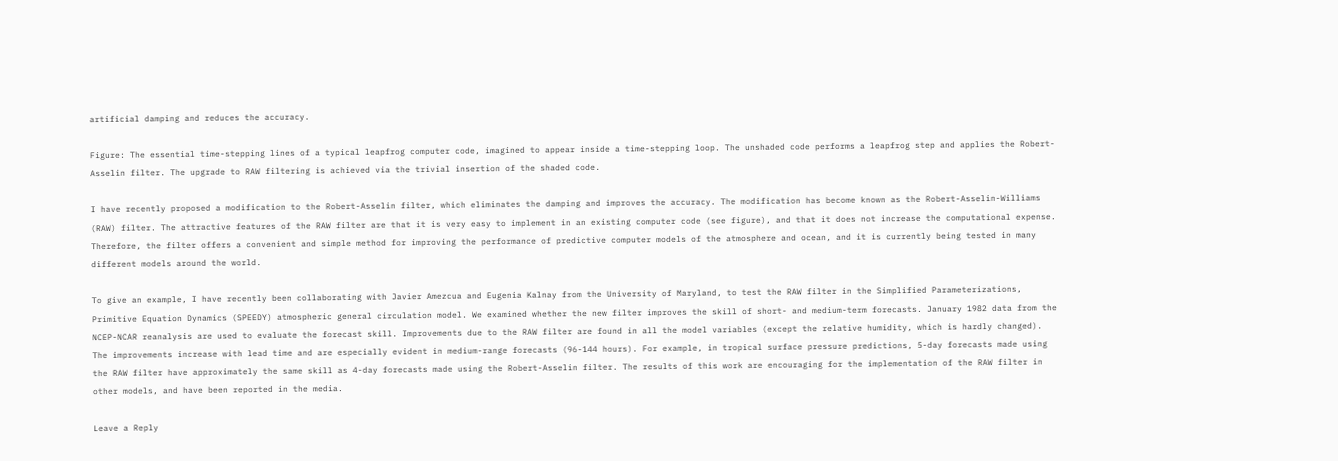artificial damping and reduces the accuracy.

Figure: The essential time-stepping lines of a typical leapfrog computer code, imagined to appear inside a time-stepping loop. The unshaded code performs a leapfrog step and applies the Robert-Asselin filter. The upgrade to RAW filtering is achieved via the trivial insertion of the shaded code.

I have recently proposed a modification to the Robert-Asselin filter, which eliminates the damping and improves the accuracy. The modification has become known as the Robert-Asselin-Williams (RAW) filter. The attractive features of the RAW filter are that it is very easy to implement in an existing computer code (see figure), and that it does not increase the computational expense. Therefore, the filter offers a convenient and simple method for improving the performance of predictive computer models of the atmosphere and ocean, and it is currently being tested in many different models around the world.

To give an example, I have recently been collaborating with Javier Amezcua and Eugenia Kalnay from the University of Maryland, to test the RAW filter in the Simplified Parameterizations, Primitive Equation Dynamics (SPEEDY) atmospheric general circulation model. We examined whether the new filter improves the skill of short- and medium-term forecasts. January 1982 data from the NCEP-NCAR reanalysis are used to evaluate the forecast skill. Improvements due to the RAW filter are found in all the model variables (except the relative humidity, which is hardly changed). The improvements increase with lead time and are especially evident in medium-range forecasts (96-144 hours). For example, in tropical surface pressure predictions, 5-day forecasts made using the RAW filter have approximately the same skill as 4-day forecasts made using the Robert-Asselin filter. The results of this work are encouraging for the implementation of the RAW filter in other models, and have been reported in the media.

Leave a Reply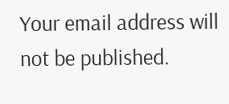Your email address will not be published.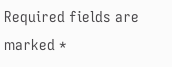Required fields are marked *